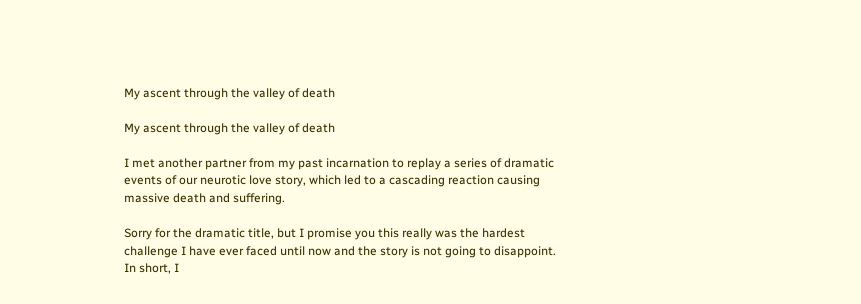My ascent through the valley of death

My ascent through the valley of death

I met another partner from my past incarnation to replay a series of dramatic events of our neurotic love story, which led to a cascading reaction causing massive death and suffering.

Sorry for the dramatic title, but I promise you this really was the hardest challenge I have ever faced until now and the story is not going to disappoint. In short, I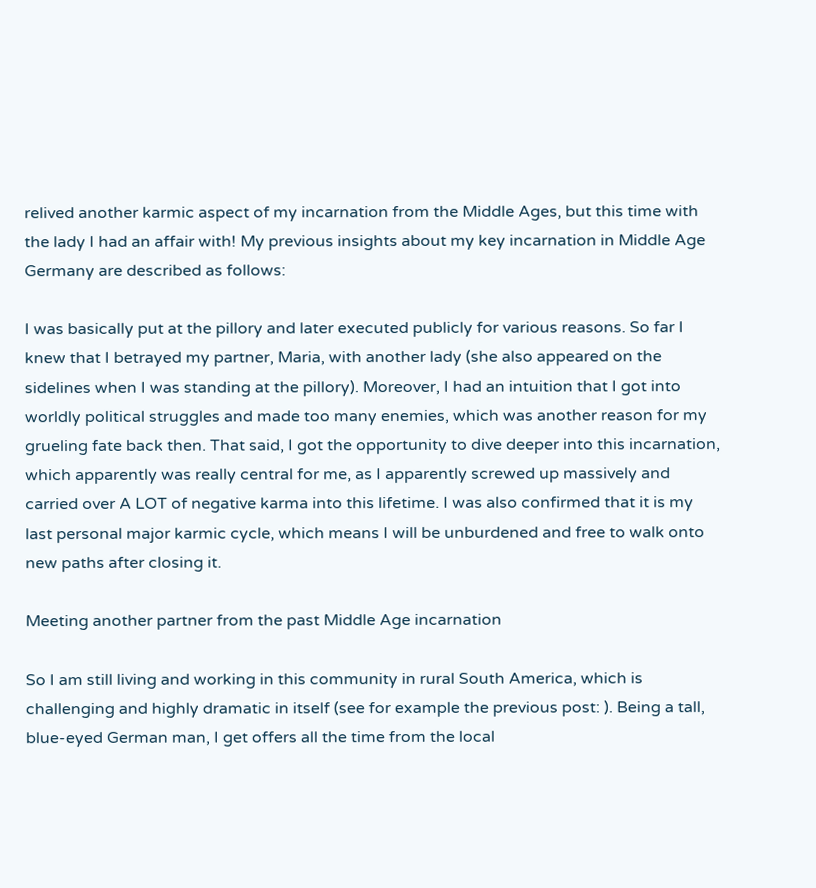relived another karmic aspect of my incarnation from the Middle Ages, but this time with the lady I had an affair with! My previous insights about my key incarnation in Middle Age Germany are described as follows:

I was basically put at the pillory and later executed publicly for various reasons. So far I knew that I betrayed my partner, Maria, with another lady (she also appeared on the sidelines when I was standing at the pillory). Moreover, I had an intuition that I got into worldly political struggles and made too many enemies, which was another reason for my grueling fate back then. That said, I got the opportunity to dive deeper into this incarnation, which apparently was really central for me, as I apparently screwed up massively and carried over A LOT of negative karma into this lifetime. I was also confirmed that it is my last personal major karmic cycle, which means I will be unburdened and free to walk onto new paths after closing it.

Meeting another partner from the past Middle Age incarnation

So I am still living and working in this community in rural South America, which is challenging and highly dramatic in itself (see for example the previous post: ). Being a tall, blue-eyed German man, I get offers all the time from the local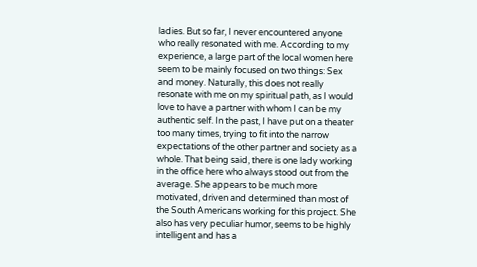ladies. But so far, I never encountered anyone who really resonated with me. According to my experience, a large part of the local women here seem to be mainly focused on two things: Sex and money. Naturally, this does not really resonate with me on my spiritual path, as I would love to have a partner with whom I can be my authentic self. In the past, I have put on a theater too many times, trying to fit into the narrow expectations of the other partner and society as a whole. That being said, there is one lady working in the office here who always stood out from the average. She appears to be much more motivated, driven and determined than most of the South Americans working for this project. She also has very peculiar humor, seems to be highly intelligent and has a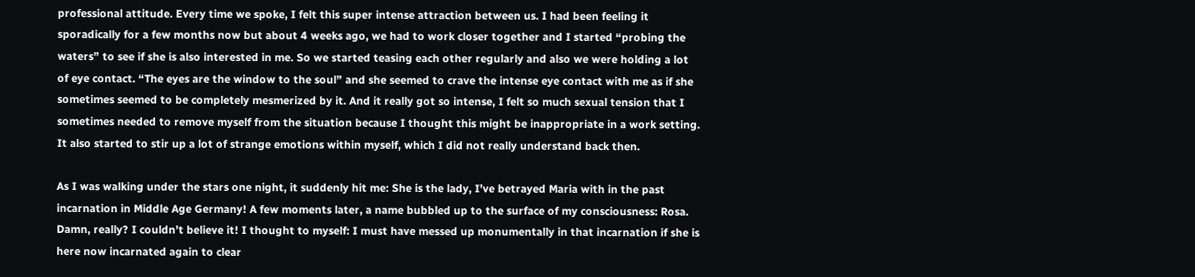professional attitude. Every time we spoke, I felt this super intense attraction between us. I had been feeling it sporadically for a few months now but about 4 weeks ago, we had to work closer together and I started “probing the waters” to see if she is also interested in me. So we started teasing each other regularly and also we were holding a lot of eye contact. “The eyes are the window to the soul” and she seemed to crave the intense eye contact with me as if she sometimes seemed to be completely mesmerized by it. And it really got so intense, I felt so much sexual tension that I sometimes needed to remove myself from the situation because I thought this might be inappropriate in a work setting. It also started to stir up a lot of strange emotions within myself, which I did not really understand back then.

As I was walking under the stars one night, it suddenly hit me: She is the lady, I’ve betrayed Maria with in the past incarnation in Middle Age Germany! A few moments later, a name bubbled up to the surface of my consciousness: Rosa. Damn, really? I couldn’t believe it! I thought to myself: I must have messed up monumentally in that incarnation if she is here now incarnated again to clear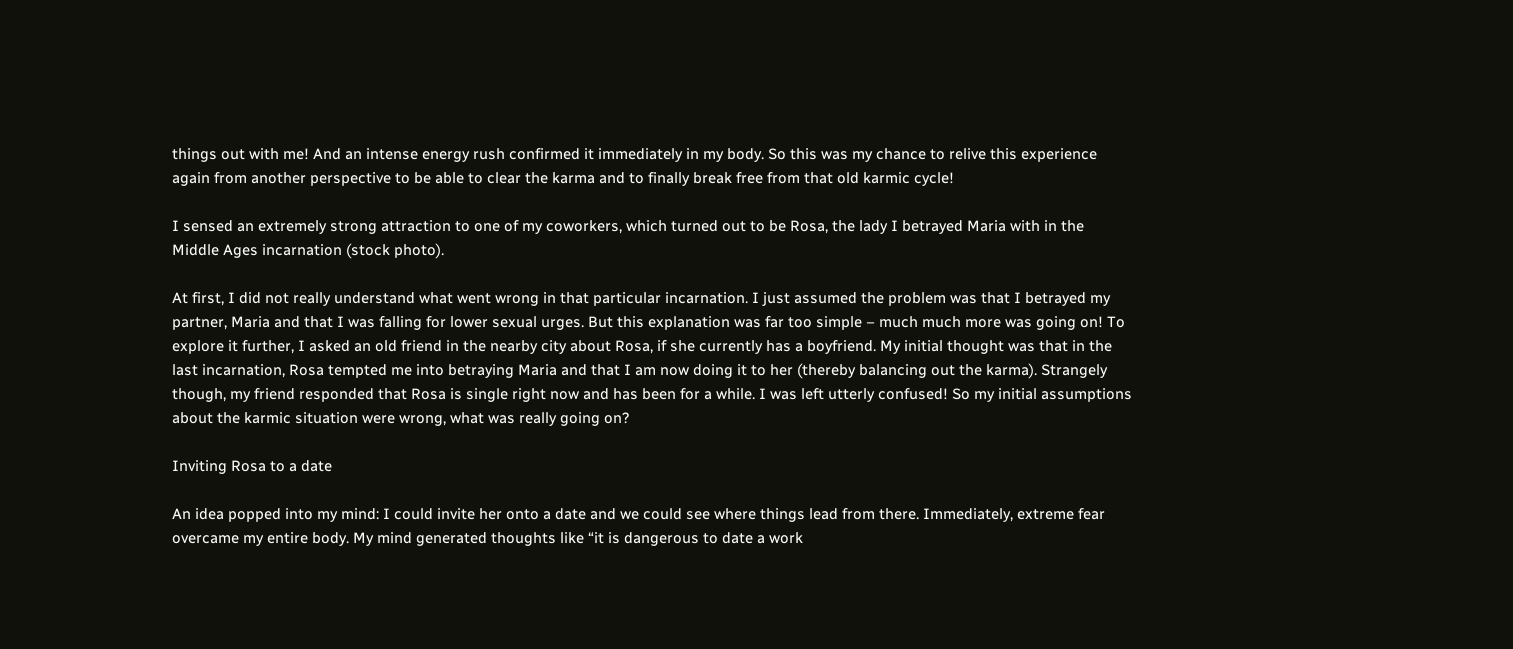things out with me! And an intense energy rush confirmed it immediately in my body. So this was my chance to relive this experience again from another perspective to be able to clear the karma and to finally break free from that old karmic cycle!

I sensed an extremely strong attraction to one of my coworkers, which turned out to be Rosa, the lady I betrayed Maria with in the Middle Ages incarnation (stock photo).

At first, I did not really understand what went wrong in that particular incarnation. I just assumed the problem was that I betrayed my partner, Maria and that I was falling for lower sexual urges. But this explanation was far too simple – much much more was going on! To explore it further, I asked an old friend in the nearby city about Rosa, if she currently has a boyfriend. My initial thought was that in the last incarnation, Rosa tempted me into betraying Maria and that I am now doing it to her (thereby balancing out the karma). Strangely though, my friend responded that Rosa is single right now and has been for a while. I was left utterly confused! So my initial assumptions about the karmic situation were wrong, what was really going on?

Inviting Rosa to a date

An idea popped into my mind: I could invite her onto a date and we could see where things lead from there. Immediately, extreme fear overcame my entire body. My mind generated thoughts like “it is dangerous to date a work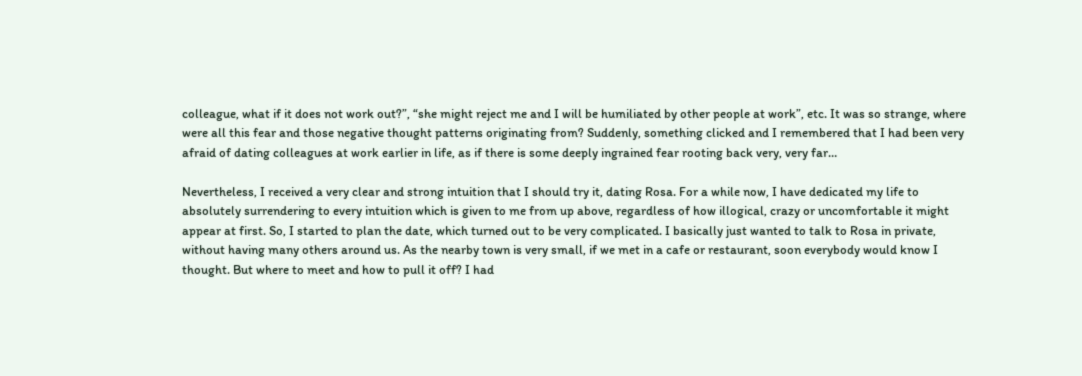colleague, what if it does not work out?”, “she might reject me and I will be humiliated by other people at work”, etc. It was so strange, where were all this fear and those negative thought patterns originating from? Suddenly, something clicked and I remembered that I had been very afraid of dating colleagues at work earlier in life, as if there is some deeply ingrained fear rooting back very, very far…

Nevertheless, I received a very clear and strong intuition that I should try it, dating Rosa. For a while now, I have dedicated my life to absolutely surrendering to every intuition which is given to me from up above, regardless of how illogical, crazy or uncomfortable it might appear at first. So, I started to plan the date, which turned out to be very complicated. I basically just wanted to talk to Rosa in private, without having many others around us. As the nearby town is very small, if we met in a cafe or restaurant, soon everybody would know I thought. But where to meet and how to pull it off? I had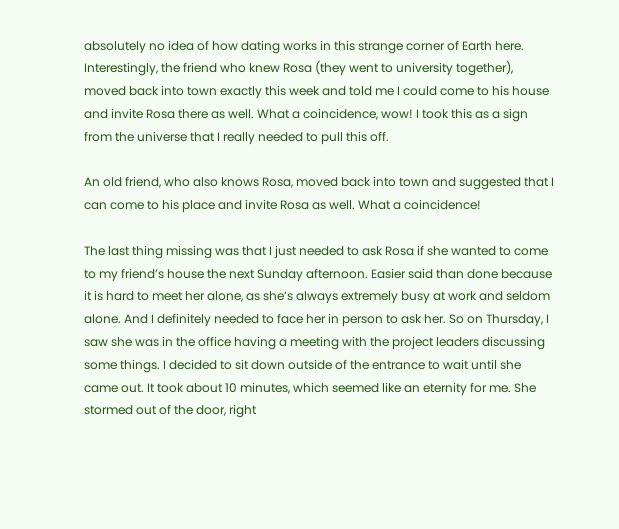absolutely no idea of how dating works in this strange corner of Earth here. Interestingly, the friend who knew Rosa (they went to university together), moved back into town exactly this week and told me I could come to his house and invite Rosa there as well. What a coincidence, wow! I took this as a sign from the universe that I really needed to pull this off.

An old friend, who also knows Rosa, moved back into town and suggested that I can come to his place and invite Rosa as well. What a coincidence!

The last thing missing was that I just needed to ask Rosa if she wanted to come to my friend’s house the next Sunday afternoon. Easier said than done because it is hard to meet her alone, as she’s always extremely busy at work and seldom alone. And I definitely needed to face her in person to ask her. So on Thursday, I saw she was in the office having a meeting with the project leaders discussing some things. I decided to sit down outside of the entrance to wait until she came out. It took about 10 minutes, which seemed like an eternity for me. She stormed out of the door, right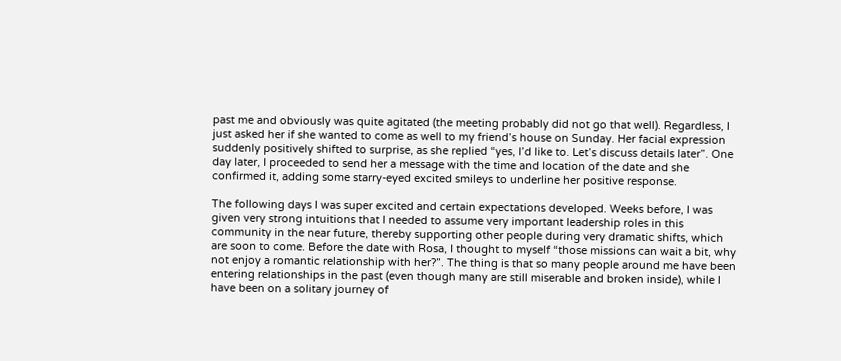past me and obviously was quite agitated (the meeting probably did not go that well). Regardless, I just asked her if she wanted to come as well to my friend’s house on Sunday. Her facial expression suddenly positively shifted to surprise, as she replied “yes, I’d like to. Let’s discuss details later”. One day later, I proceeded to send her a message with the time and location of the date and she confirmed it, adding some starry-eyed excited smileys to underline her positive response.

The following days I was super excited and certain expectations developed. Weeks before, I was given very strong intuitions that I needed to assume very important leadership roles in this community in the near future, thereby supporting other people during very dramatic shifts, which are soon to come. Before the date with Rosa, I thought to myself “those missions can wait a bit, why not enjoy a romantic relationship with her?”. The thing is that so many people around me have been entering relationships in the past (even though many are still miserable and broken inside), while I have been on a solitary journey of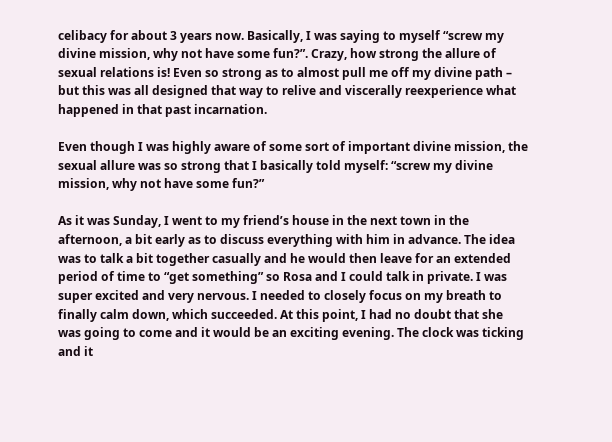celibacy for about 3 years now. Basically, I was saying to myself “screw my divine mission, why not have some fun?”. Crazy, how strong the allure of sexual relations is! Even so strong as to almost pull me off my divine path – but this was all designed that way to relive and viscerally reexperience what happened in that past incarnation.

Even though I was highly aware of some sort of important divine mission, the sexual allure was so strong that I basically told myself: “screw my divine mission, why not have some fun?”

As it was Sunday, I went to my friend’s house in the next town in the afternoon, a bit early as to discuss everything with him in advance. The idea was to talk a bit together casually and he would then leave for an extended period of time to “get something” so Rosa and I could talk in private. I was super excited and very nervous. I needed to closely focus on my breath to finally calm down, which succeeded. At this point, I had no doubt that she was going to come and it would be an exciting evening. The clock was ticking and it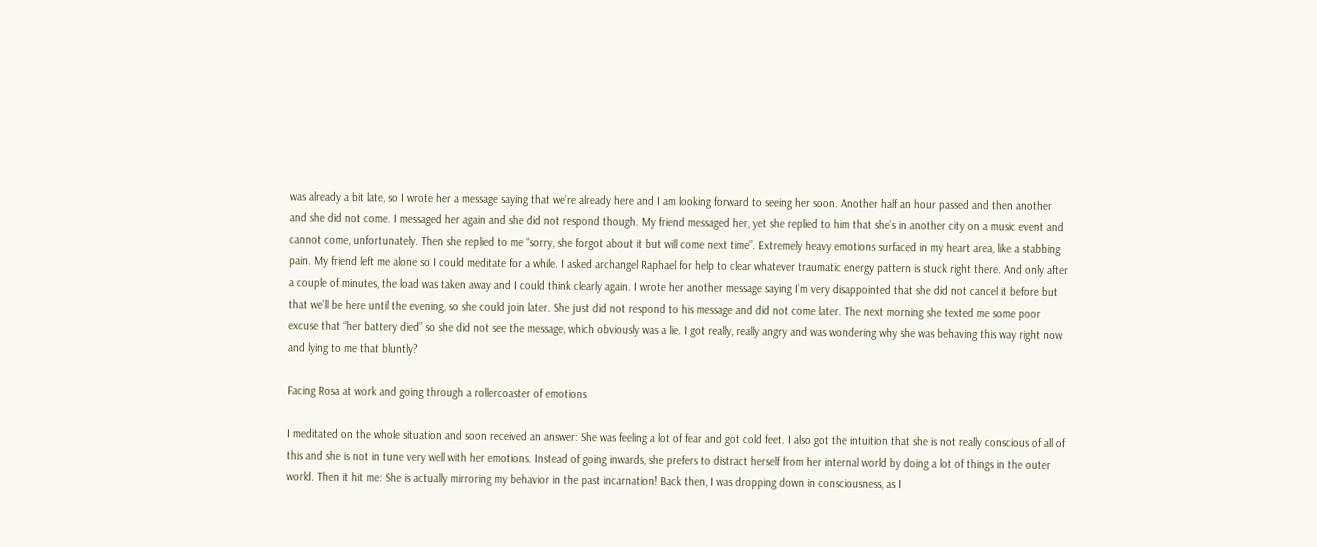was already a bit late, so I wrote her a message saying that we’re already here and I am looking forward to seeing her soon. Another half an hour passed and then another and she did not come. I messaged her again and she did not respond though. My friend messaged her, yet she replied to him that she’s in another city on a music event and cannot come, unfortunately. Then she replied to me “sorry, she forgot about it but will come next time”. Extremely heavy emotions surfaced in my heart area, like a stabbing pain. My friend left me alone so I could meditate for a while. I asked archangel Raphael for help to clear whatever traumatic energy pattern is stuck right there. And only after a couple of minutes, the load was taken away and I could think clearly again. I wrote her another message saying I’m very disappointed that she did not cancel it before but that we’ll be here until the evening, so she could join later. She just did not respond to his message and did not come later. The next morning she texted me some poor excuse that “her battery died” so she did not see the message, which obviously was a lie. I got really, really angry and was wondering why she was behaving this way right now and lying to me that bluntly?

Facing Rosa at work and going through a rollercoaster of emotions

I meditated on the whole situation and soon received an answer: She was feeling a lot of fear and got cold feet. I also got the intuition that she is not really conscious of all of this and she is not in tune very well with her emotions. Instead of going inwards, she prefers to distract herself from her internal world by doing a lot of things in the outer world. Then it hit me: She is actually mirroring my behavior in the past incarnation! Back then, I was dropping down in consciousness, as I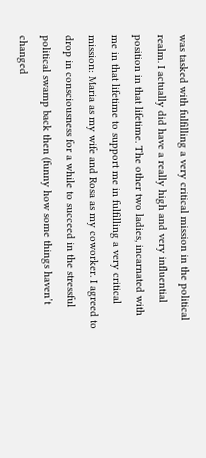was tasked with fulfilling a very critical mission in the political realm. I actually did have a really high and very influential position in that lifetime. The other two ladies, incarnated with me in that lifetime to support me in fulfilling a very critical mission: Maria as my wife and Rosa as my coworker. I agreed to drop in consciousness for a while to succeed in the stressful political swamp back then (funny how some things haven’t changed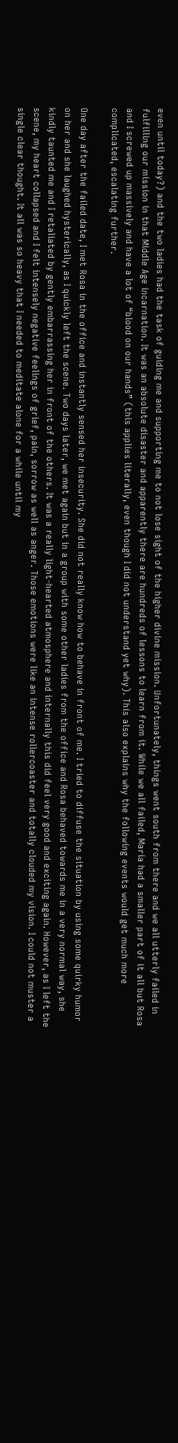even until today?) and the two ladies had the task of guiding me and supporting me to not lose sight of the higher divine mission. Unfortunately, things went south from there and we all utterly failed in fulfilling our mission in that Middle Age incarnation. It was an absolute disaster and apparently there are hundreds of lessons to learn from it. While we all failed, Maria had a smaller part of it all but Rosa and I screwed up massively and have a lot of “blood on our hands” (this applies literally, even though I did not understand yet why). This also explains why the following events would get much more complicated, escalating further.

One day after the failed date, I met Rosa in the office and instantly sensed her insecurity. She did not really know how to behave in front of me. I tried to diffuse the situation by using some quirky humor on her and she laughed hysterically, as I quickly left the scene. Two days later, we met again but in a group with some other ladies from the office and Rosa behaved towards me in a very normal way, she kindly taunted me and I retaliated by gently embarrassing her in front of the others. It was a really light-hearted atmosphere and internally this did feel very good and exciting again. However, as I left the scene, my heart collapsed and I felt intensely negative feelings of grief, pain, sorrow as well as anger. Those emotions were like an intense rollercoaster and totally clouded my vision. I could not muster a single clear thought. It all was so heavy that I needed to meditate alone for a while until my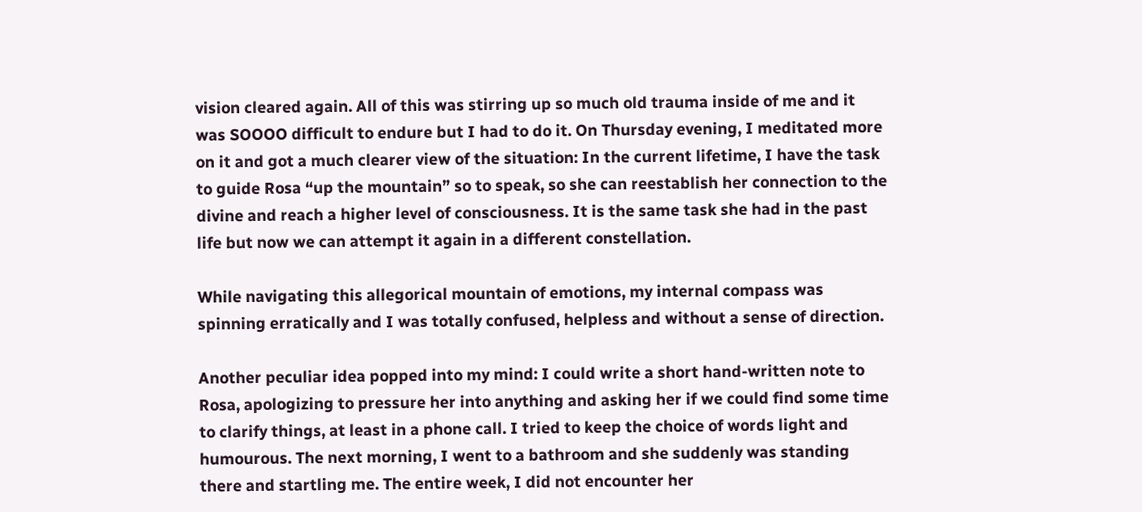vision cleared again. All of this was stirring up so much old trauma inside of me and it was SOOOO difficult to endure but I had to do it. On Thursday evening, I meditated more on it and got a much clearer view of the situation: In the current lifetime, I have the task to guide Rosa “up the mountain” so to speak, so she can reestablish her connection to the divine and reach a higher level of consciousness. It is the same task she had in the past life but now we can attempt it again in a different constellation.

While navigating this allegorical mountain of emotions, my internal compass was spinning erratically and I was totally confused, helpless and without a sense of direction.

Another peculiar idea popped into my mind: I could write a short hand-written note to Rosa, apologizing to pressure her into anything and asking her if we could find some time to clarify things, at least in a phone call. I tried to keep the choice of words light and humourous. The next morning, I went to a bathroom and she suddenly was standing there and startling me. The entire week, I did not encounter her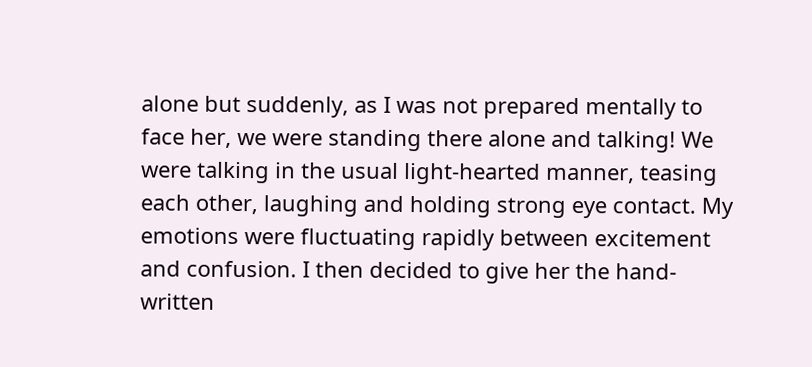alone but suddenly, as I was not prepared mentally to face her, we were standing there alone and talking! We were talking in the usual light-hearted manner, teasing each other, laughing and holding strong eye contact. My emotions were fluctuating rapidly between excitement and confusion. I then decided to give her the hand-written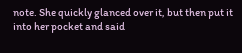note. She quickly glanced over it, but then put it into her pocket and said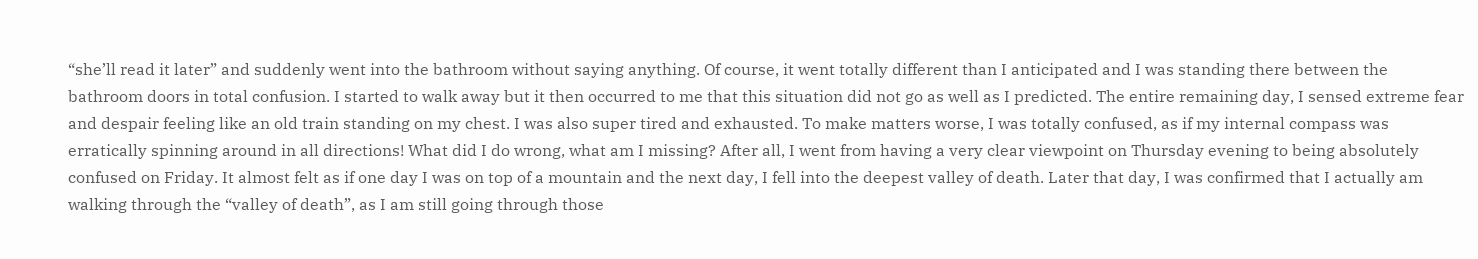“she’ll read it later” and suddenly went into the bathroom without saying anything. Of course, it went totally different than I anticipated and I was standing there between the bathroom doors in total confusion. I started to walk away but it then occurred to me that this situation did not go as well as I predicted. The entire remaining day, I sensed extreme fear and despair feeling like an old train standing on my chest. I was also super tired and exhausted. To make matters worse, I was totally confused, as if my internal compass was erratically spinning around in all directions! What did I do wrong, what am I missing? After all, I went from having a very clear viewpoint on Thursday evening to being absolutely confused on Friday. It almost felt as if one day I was on top of a mountain and the next day, I fell into the deepest valley of death. Later that day, I was confirmed that I actually am walking through the “valley of death”, as I am still going through those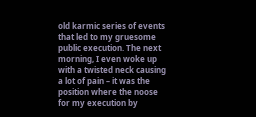old karmic series of events that led to my gruesome public execution. The next morning, I even woke up with a twisted neck causing a lot of pain – it was the position where the noose for my execution by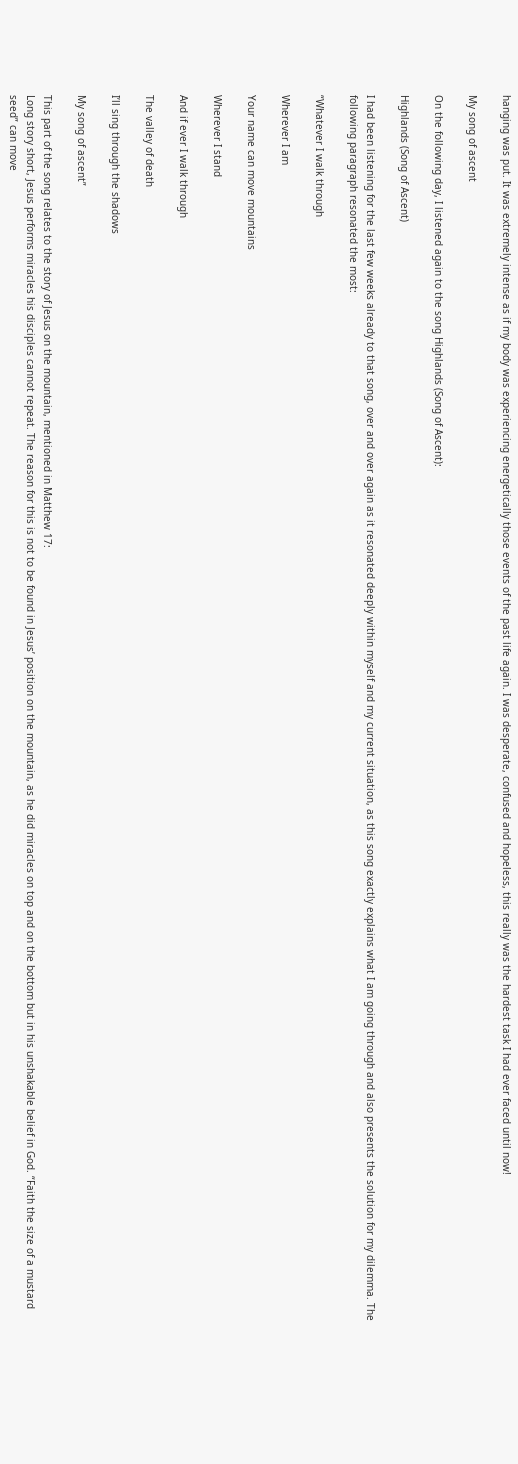hanging was put. It was extremely intense as if my body was experiencing energetically those events of the past life again. I was desperate, confused and hopeless, this really was the hardest task I had ever faced until now!

My song of ascent

On the following day, I listened again to the song Highlands (Song of Ascent):

Highlands (Song of Ascent)

I had been listening for the last few weeks already to that song, over and over again as it resonated deeply within myself and my current situation, as this song exactly explains what I am going through and also presents the solution for my dilemma. The following paragraph resonated the most:

“Whatever I walk through

Wherever I am

Your name can move mountains

Wherever I stand

And if ever I walk through

The valley of death

I’ll sing through the shadows

My song of ascent”

This part of the song relates to the story of Jesus on the mountain, mentioned in Matthew 17:
Long story short, Jesus performs miracles his disciples cannot repeat. The reason for this is not to be found in Jesus’ position on the mountain, as he did miracles on top and on the bottom but in his unshakable belief in God. “Faith the size of a mustard seed” can move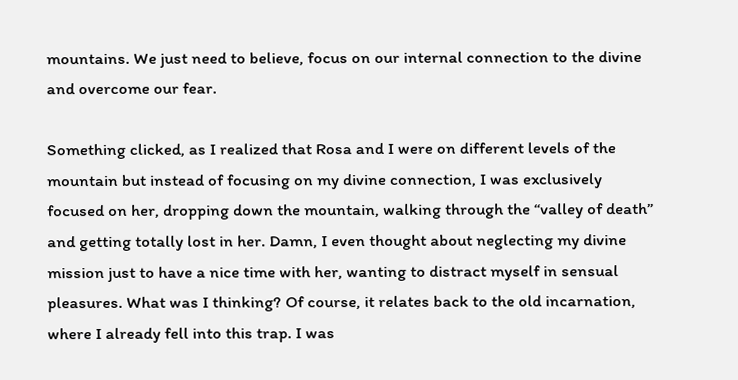mountains. We just need to believe, focus on our internal connection to the divine and overcome our fear.

Something clicked, as I realized that Rosa and I were on different levels of the mountain but instead of focusing on my divine connection, I was exclusively focused on her, dropping down the mountain, walking through the “valley of death” and getting totally lost in her. Damn, I even thought about neglecting my divine mission just to have a nice time with her, wanting to distract myself in sensual pleasures. What was I thinking? Of course, it relates back to the old incarnation, where I already fell into this trap. I was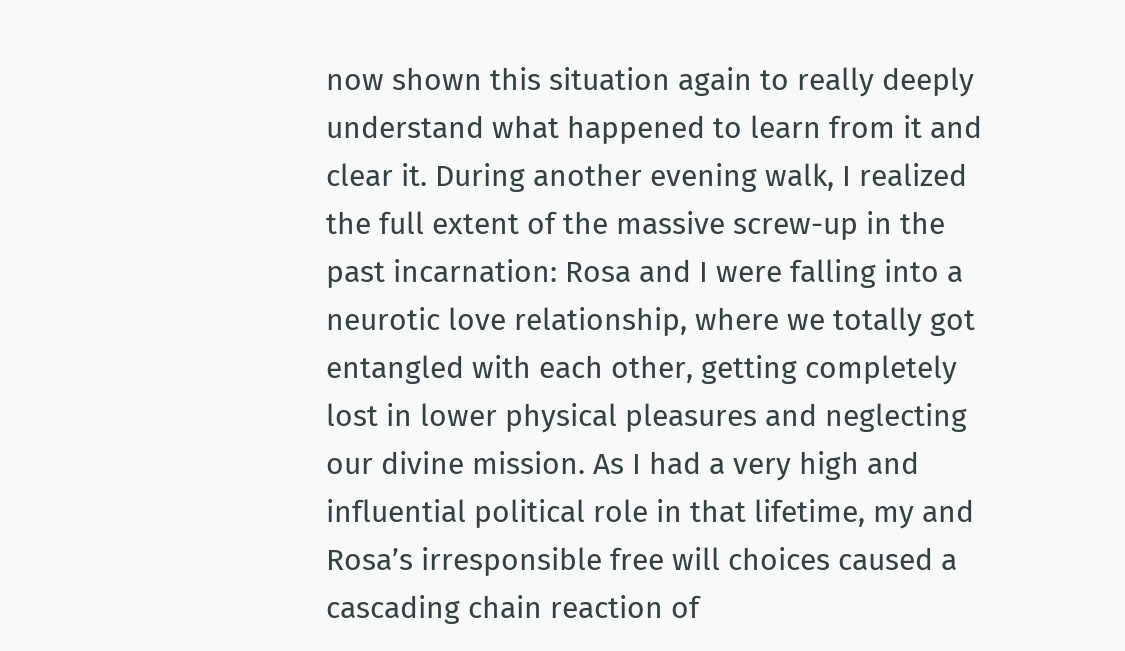now shown this situation again to really deeply understand what happened to learn from it and clear it. During another evening walk, I realized the full extent of the massive screw-up in the past incarnation: Rosa and I were falling into a neurotic love relationship, where we totally got entangled with each other, getting completely lost in lower physical pleasures and neglecting our divine mission. As I had a very high and influential political role in that lifetime, my and Rosa’s irresponsible free will choices caused a cascading chain reaction of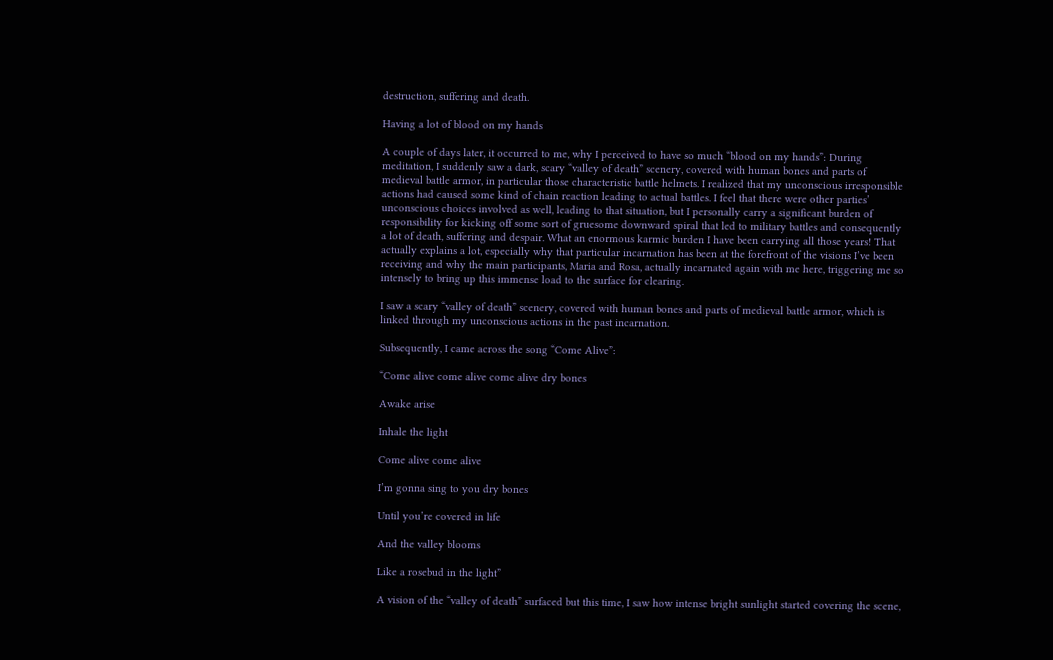destruction, suffering and death.

Having a lot of blood on my hands

A couple of days later, it occurred to me, why I perceived to have so much “blood on my hands”: During meditation, I suddenly saw a dark, scary “valley of death” scenery, covered with human bones and parts of medieval battle armor, in particular those characteristic battle helmets. I realized that my unconscious irresponsible actions had caused some kind of chain reaction leading to actual battles. I feel that there were other parties’ unconscious choices involved as well, leading to that situation, but I personally carry a significant burden of responsibility for kicking off some sort of gruesome downward spiral that led to military battles and consequently a lot of death, suffering and despair. What an enormous karmic burden I have been carrying all those years! That actually explains a lot, especially why that particular incarnation has been at the forefront of the visions I’ve been receiving and why the main participants, Maria and Rosa, actually incarnated again with me here, triggering me so intensely to bring up this immense load to the surface for clearing.

I saw a scary “valley of death” scenery, covered with human bones and parts of medieval battle armor, which is linked through my unconscious actions in the past incarnation.

Subsequently, I came across the song “Come Alive”:

“Come alive come alive come alive dry bones

Awake arise

Inhale the light

Come alive come alive

I’m gonna sing to you dry bones

Until you’re covered in life

And the valley blooms

Like a rosebud in the light”

A vision of the “valley of death” surfaced but this time, I saw how intense bright sunlight started covering the scene,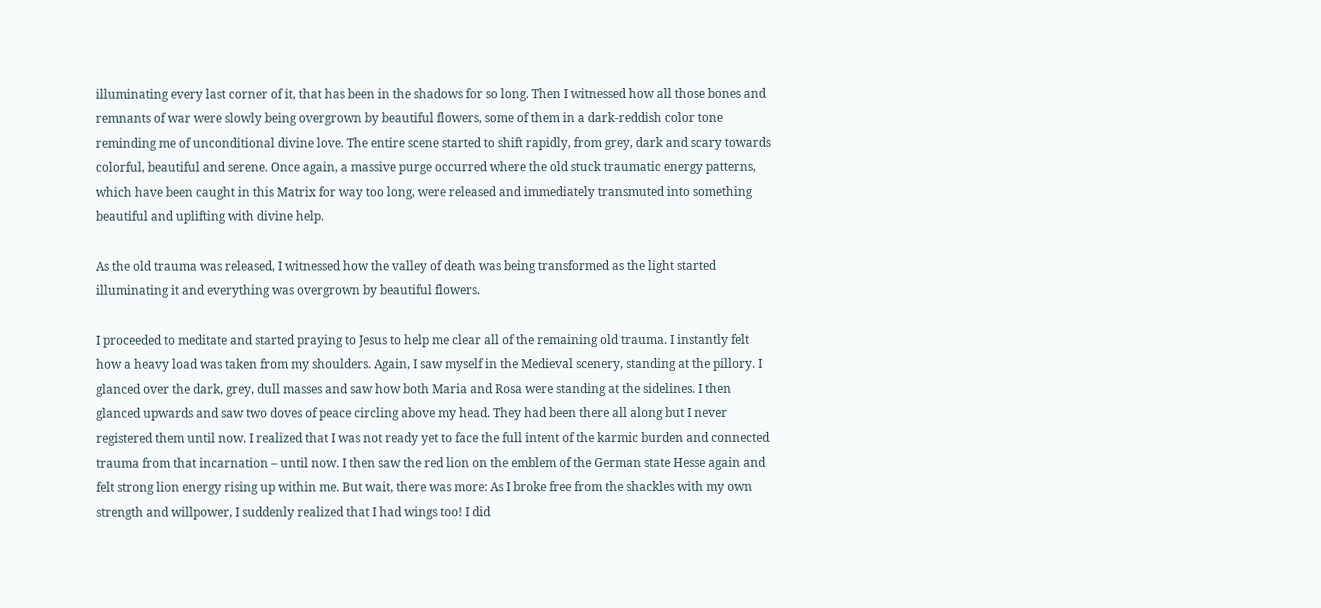illuminating every last corner of it, that has been in the shadows for so long. Then I witnessed how all those bones and remnants of war were slowly being overgrown by beautiful flowers, some of them in a dark-reddish color tone reminding me of unconditional divine love. The entire scene started to shift rapidly, from grey, dark and scary towards colorful, beautiful and serene. Once again, a massive purge occurred where the old stuck traumatic energy patterns, which have been caught in this Matrix for way too long, were released and immediately transmuted into something beautiful and uplifting with divine help.

As the old trauma was released, I witnessed how the valley of death was being transformed as the light started illuminating it and everything was overgrown by beautiful flowers.

I proceeded to meditate and started praying to Jesus to help me clear all of the remaining old trauma. I instantly felt how a heavy load was taken from my shoulders. Again, I saw myself in the Medieval scenery, standing at the pillory. I glanced over the dark, grey, dull masses and saw how both Maria and Rosa were standing at the sidelines. I then glanced upwards and saw two doves of peace circling above my head. They had been there all along but I never registered them until now. I realized that I was not ready yet to face the full intent of the karmic burden and connected trauma from that incarnation – until now. I then saw the red lion on the emblem of the German state Hesse again and felt strong lion energy rising up within me. But wait, there was more: As I broke free from the shackles with my own strength and willpower, I suddenly realized that I had wings too! I did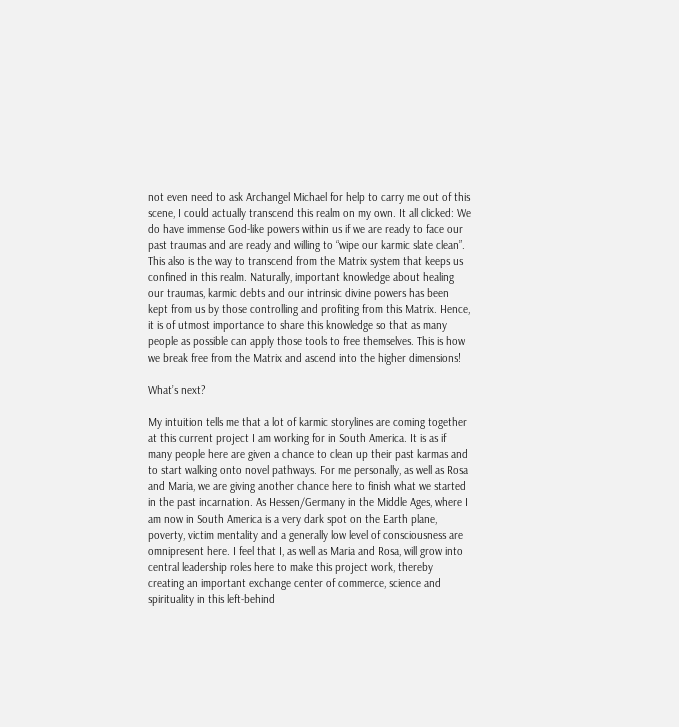not even need to ask Archangel Michael for help to carry me out of this scene, I could actually transcend this realm on my own. It all clicked: We do have immense God-like powers within us if we are ready to face our past traumas and are ready and willing to “wipe our karmic slate clean”. This also is the way to transcend from the Matrix system that keeps us confined in this realm. Naturally, important knowledge about healing our traumas, karmic debts and our intrinsic divine powers has been kept from us by those controlling and profiting from this Matrix. Hence, it is of utmost importance to share this knowledge so that as many people as possible can apply those tools to free themselves. This is how we break free from the Matrix and ascend into the higher dimensions!

What’s next?

My intuition tells me that a lot of karmic storylines are coming together at this current project I am working for in South America. It is as if many people here are given a chance to clean up their past karmas and to start walking onto novel pathways. For me personally, as well as Rosa and Maria, we are giving another chance here to finish what we started in the past incarnation. As Hessen/Germany in the Middle Ages, where I am now in South America is a very dark spot on the Earth plane, poverty, victim mentality and a generally low level of consciousness are omnipresent here. I feel that I, as well as Maria and Rosa, will grow into central leadership roles here to make this project work, thereby creating an important exchange center of commerce, science and spirituality in this left-behind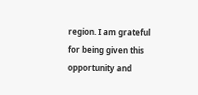region. I am grateful for being given this opportunity and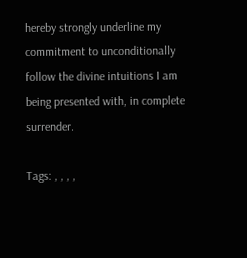hereby strongly underline my commitment to unconditionally follow the divine intuitions I am being presented with, in complete surrender.

Tags: , , , ,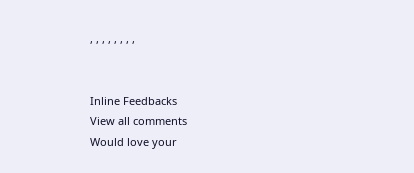, , , , , , , ,


Inline Feedbacks
View all comments
Would love your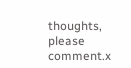thoughts, please comment.x